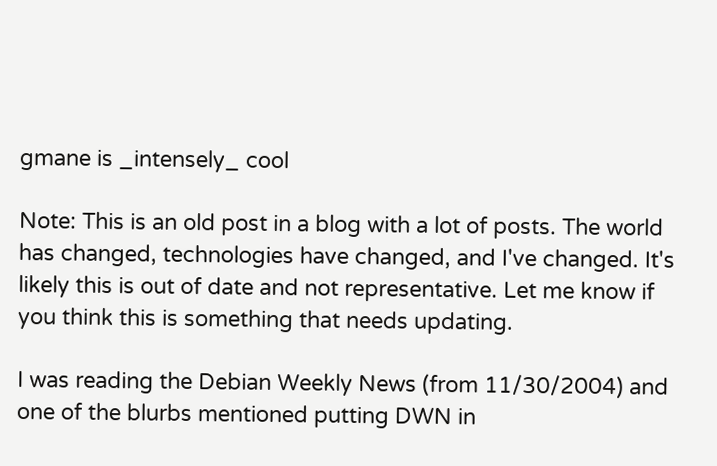gmane is _intensely_ cool

Note: This is an old post in a blog with a lot of posts. The world has changed, technologies have changed, and I've changed. It's likely this is out of date and not representative. Let me know if you think this is something that needs updating.

I was reading the Debian Weekly News (from 11/30/2004) and one of the blurbs mentioned putting DWN in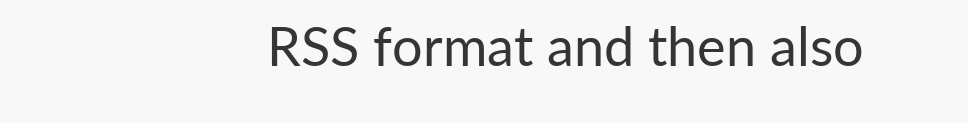RSS format and then also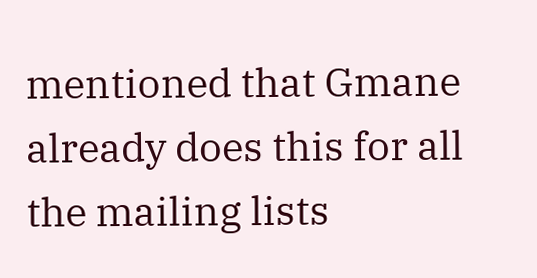mentioned that Gmane already does this for all the mailing lists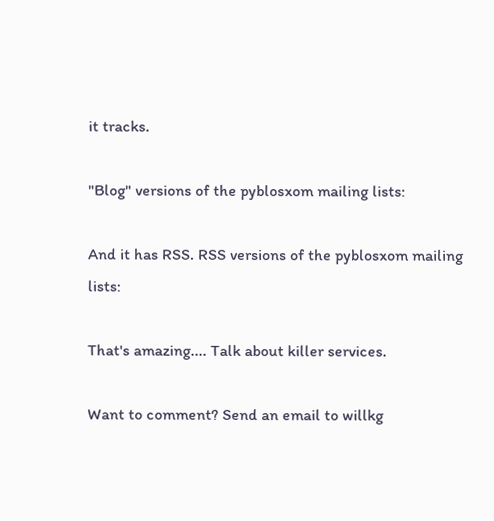it tracks.

"Blog" versions of the pyblosxom mailing lists:

And it has RSS. RSS versions of the pyblosxom mailing lists:

That's amazing.... Talk about killer services.

Want to comment? Send an email to willkg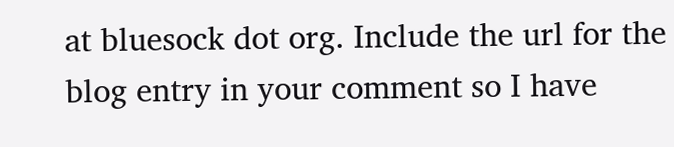at bluesock dot org. Include the url for the blog entry in your comment so I have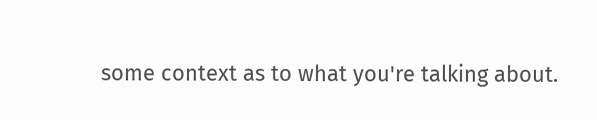some context as to what you're talking about.